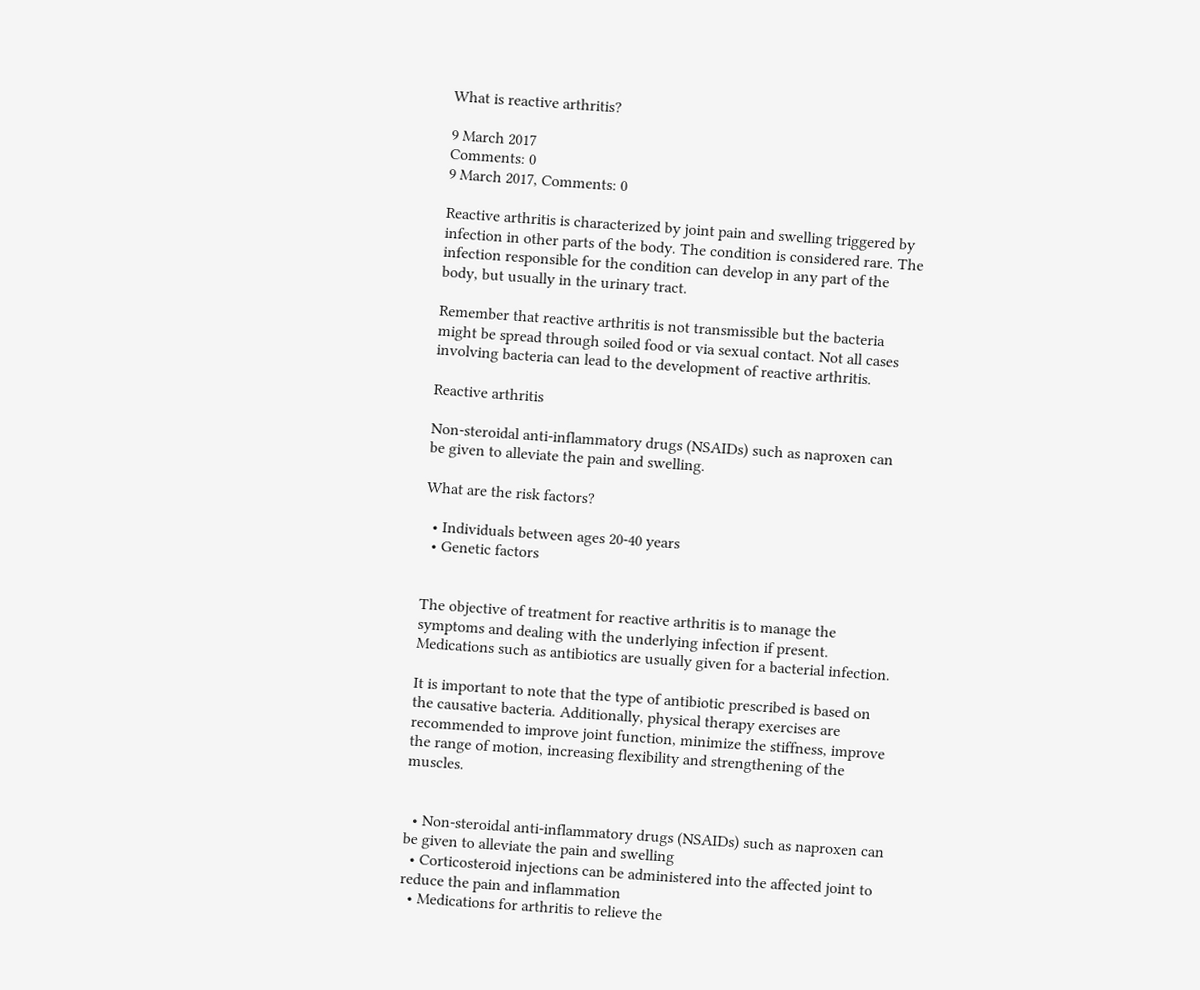What is reactive arthritis?

9 March 2017
Comments: 0
9 March 2017, Comments: 0

Reactive arthritis is characterized by joint pain and swelling triggered by infection in other parts of the body. The condition is considered rare. The infection responsible for the condition can develop in any part of the body, but usually in the urinary tract.

Remember that reactive arthritis is not transmissible but the bacteria might be spread through soiled food or via sexual contact. Not all cases involving bacteria can lead to the development of reactive arthritis.

Reactive arthritis

Non-steroidal anti-inflammatory drugs (NSAIDs) such as naproxen can be given to alleviate the pain and swelling.

What are the risk factors?

  • Individuals between ages 20-40 years
  • Genetic factors


The objective of treatment for reactive arthritis is to manage the symptoms and dealing with the underlying infection if present. Medications such as antibiotics are usually given for a bacterial infection.

It is important to note that the type of antibiotic prescribed is based on the causative bacteria. Additionally, physical therapy exercises are recommended to improve joint function, minimize the stiffness, improve the range of motion, increasing flexibility and strengthening of the muscles.


  • Non-steroidal anti-inflammatory drugs (NSAIDs) such as naproxen can be given to alleviate the pain and swelling
  • Corticosteroid injections can be administered into the affected joint to reduce the pain and inflammation
  • Medications for arthritis to relieve the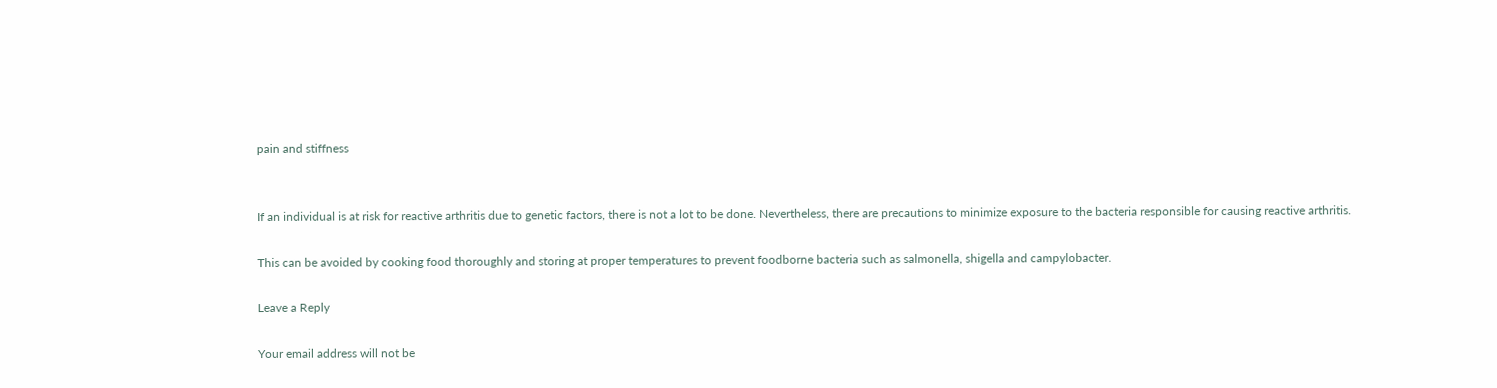pain and stiffness


If an individual is at risk for reactive arthritis due to genetic factors, there is not a lot to be done. Nevertheless, there are precautions to minimize exposure to the bacteria responsible for causing reactive arthritis.

This can be avoided by cooking food thoroughly and storing at proper temperatures to prevent foodborne bacteria such as salmonella, shigella and campylobacter.

Leave a Reply

Your email address will not be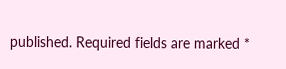published. Required fields are marked *